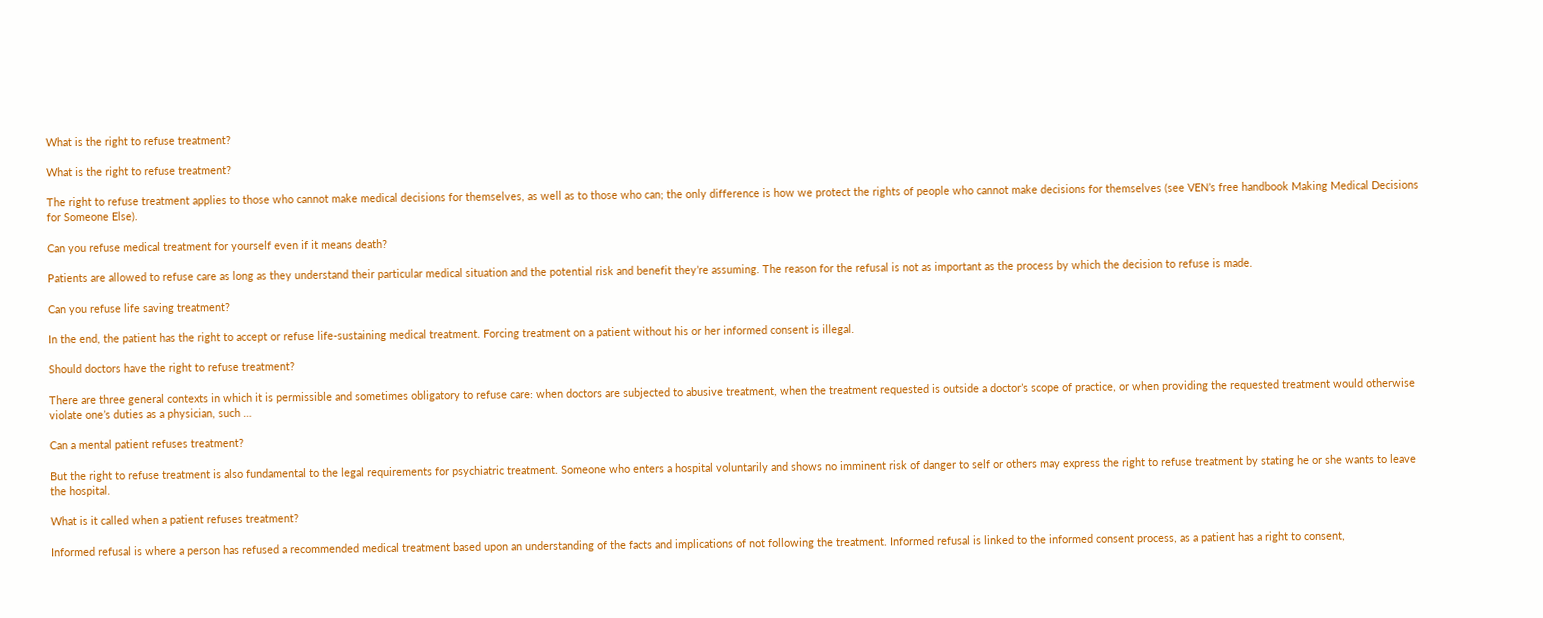What is the right to refuse treatment?

What is the right to refuse treatment?

The right to refuse treatment applies to those who cannot make medical decisions for themselves, as well as to those who can; the only difference is how we protect the rights of people who cannot make decisions for themselves (see VEN’s free handbook Making Medical Decisions for Someone Else).

Can you refuse medical treatment for yourself even if it means death?

Patients are allowed to refuse care as long as they understand their particular medical situation and the potential risk and benefit they’re assuming. The reason for the refusal is not as important as the process by which the decision to refuse is made.

Can you refuse life saving treatment?

In the end, the patient has the right to accept or refuse life-sustaining medical treatment. Forcing treatment on a patient without his or her informed consent is illegal.

Should doctors have the right to refuse treatment?

There are three general contexts in which it is permissible and sometimes obligatory to refuse care: when doctors are subjected to abusive treatment, when the treatment requested is outside a doctor’s scope of practice, or when providing the requested treatment would otherwise violate one’s duties as a physician, such …

Can a mental patient refuses treatment?

But the right to refuse treatment is also fundamental to the legal requirements for psychiatric treatment. Someone who enters a hospital voluntarily and shows no imminent risk of danger to self or others may express the right to refuse treatment by stating he or she wants to leave the hospital.

What is it called when a patient refuses treatment?

Informed refusal is where a person has refused a recommended medical treatment based upon an understanding of the facts and implications of not following the treatment. Informed refusal is linked to the informed consent process, as a patient has a right to consent,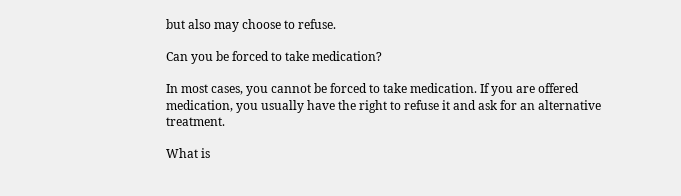but also may choose to refuse.

Can you be forced to take medication?

In most cases, you cannot be forced to take medication. If you are offered medication, you usually have the right to refuse it and ask for an alternative treatment.

What is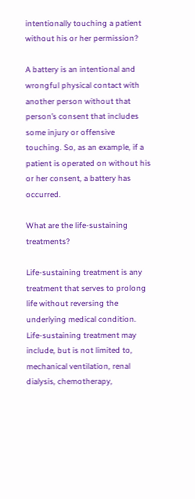intentionally touching a patient without his or her permission?

A battery is an intentional and wrongful physical contact with another person without that person’s consent that includes some injury or offensive touching. So, as an example, if a patient is operated on without his or her consent, a battery has occurred.

What are the life-sustaining treatments?

Life-sustaining treatment is any treatment that serves to prolong life without reversing the underlying medical condition. Life-sustaining treatment may include, but is not limited to, mechanical ventilation, renal dialysis, chemotherapy,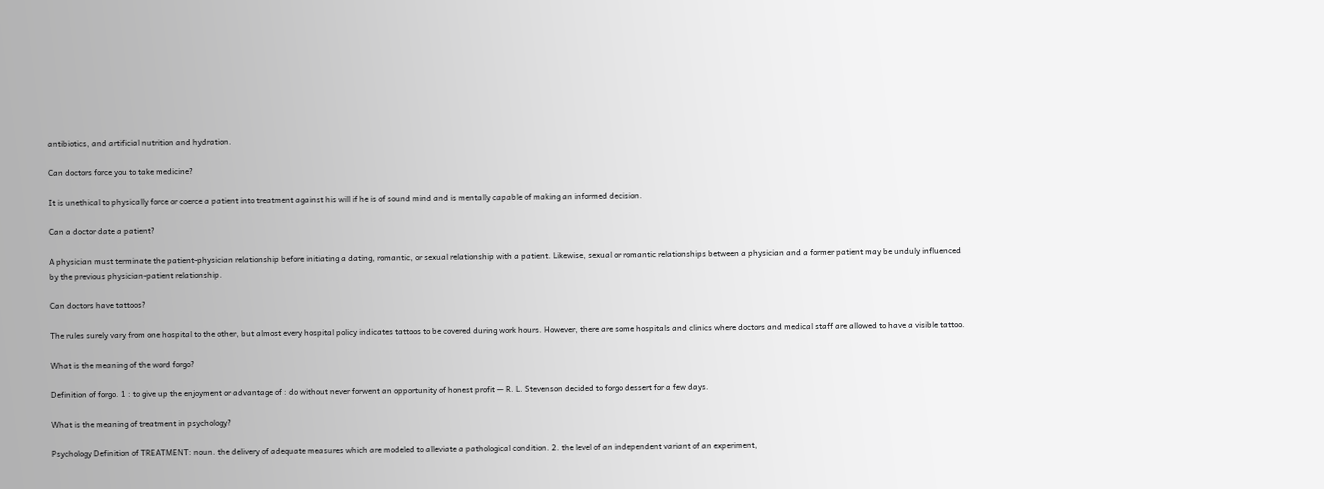antibiotics, and artificial nutrition and hydration.

Can doctors force you to take medicine?

It is unethical to physically force or coerce a patient into treatment against his will if he is of sound mind and is mentally capable of making an informed decision.

Can a doctor date a patient?

A physician must terminate the patient-physician relationship before initiating a dating, romantic, or sexual relationship with a patient. Likewise, sexual or romantic relationships between a physician and a former patient may be unduly influenced by the previous physician-patient relationship.

Can doctors have tattoos?

The rules surely vary from one hospital to the other, but almost every hospital policy indicates tattoos to be covered during work hours. However, there are some hospitals and clinics where doctors and medical staff are allowed to have a visible tattoo.

What is the meaning of the word forgo?

Definition of forgo. 1 : to give up the enjoyment or advantage of : do without never forwent an opportunity of honest profit — R. L. Stevenson decided to forgo dessert for a few days.

What is the meaning of treatment in psychology?

Psychology Definition of TREATMENT: noun. the delivery of adequate measures which are modeled to alleviate a pathological condition. 2. the level of an independent variant of an experiment,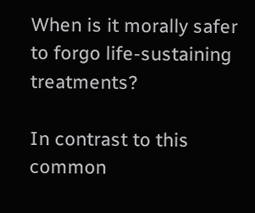When is it morally safer to forgo life-sustaining treatments?

In contrast to this common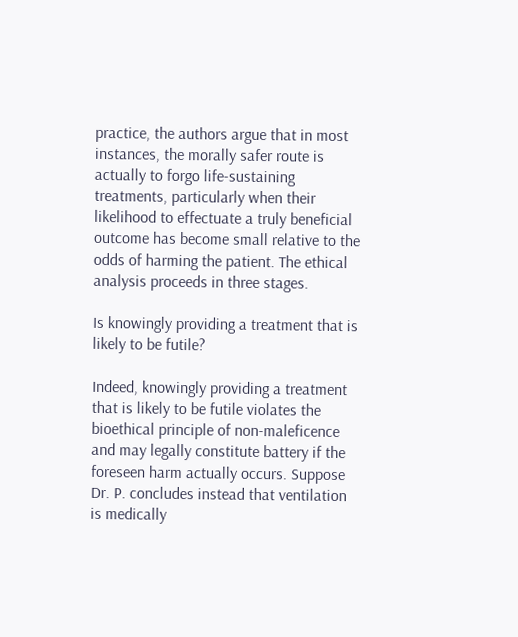practice, the authors argue that in most instances, the morally safer route is actually to forgo life-sustaining treatments, particularly when their likelihood to effectuate a truly beneficial outcome has become small relative to the odds of harming the patient. The ethical analysis proceeds in three stages.

Is knowingly providing a treatment that is likely to be futile?

Indeed, knowingly providing a treatment that is likely to be futile violates the bioethical principle of non-maleficence and may legally constitute battery if the foreseen harm actually occurs. Suppose Dr. P. concludes instead that ventilation is medically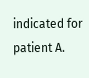indicated for patient A.